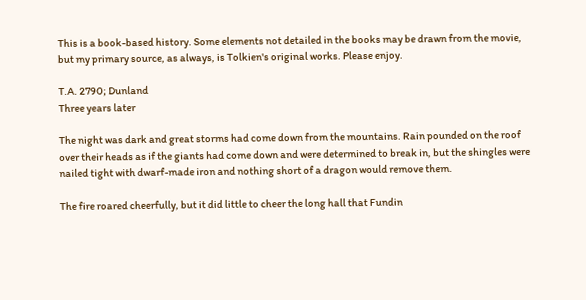This is a book-based history. Some elements not detailed in the books may be drawn from the movie, but my primary source, as always, is Tolkien's original works. Please enjoy.

T.A. 2790; Dunland
Three years later

The night was dark and great storms had come down from the mountains. Rain pounded on the roof over their heads as if the giants had come down and were determined to break in, but the shingles were nailed tight with dwarf-made iron and nothing short of a dragon would remove them.

The fire roared cheerfully, but it did little to cheer the long hall that Fundin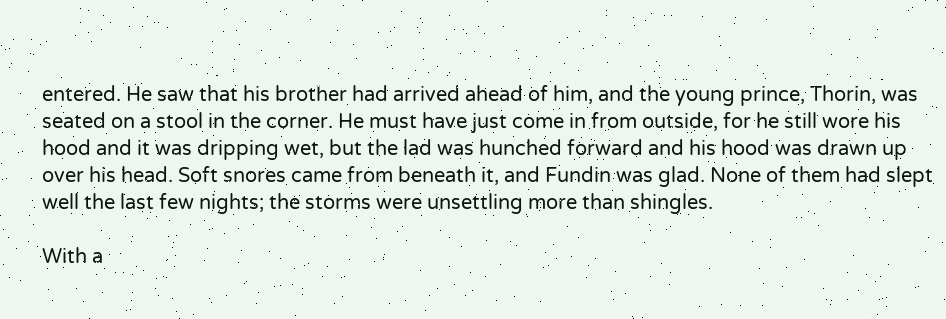entered. He saw that his brother had arrived ahead of him, and the young prince, Thorin, was seated on a stool in the corner. He must have just come in from outside, for he still wore his hood and it was dripping wet, but the lad was hunched forward and his hood was drawn up over his head. Soft snores came from beneath it, and Fundin was glad. None of them had slept well the last few nights; the storms were unsettling more than shingles.

With a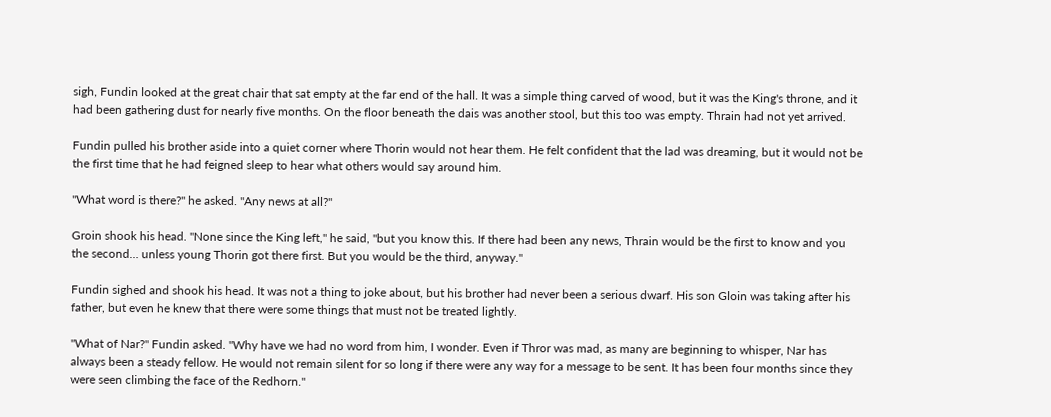sigh, Fundin looked at the great chair that sat empty at the far end of the hall. It was a simple thing carved of wood, but it was the King's throne, and it had been gathering dust for nearly five months. On the floor beneath the dais was another stool, but this too was empty. Thrain had not yet arrived.

Fundin pulled his brother aside into a quiet corner where Thorin would not hear them. He felt confident that the lad was dreaming, but it would not be the first time that he had feigned sleep to hear what others would say around him.

"What word is there?" he asked. "Any news at all?"

Groin shook his head. "None since the King left," he said, "but you know this. If there had been any news, Thrain would be the first to know and you the second… unless young Thorin got there first. But you would be the third, anyway."

Fundin sighed and shook his head. It was not a thing to joke about, but his brother had never been a serious dwarf. His son Gloin was taking after his father, but even he knew that there were some things that must not be treated lightly.

"What of Nar?" Fundin asked. "Why have we had no word from him, I wonder. Even if Thror was mad, as many are beginning to whisper, Nar has always been a steady fellow. He would not remain silent for so long if there were any way for a message to be sent. It has been four months since they were seen climbing the face of the Redhorn."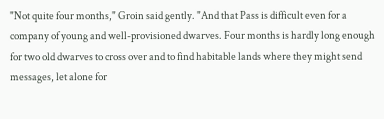"Not quite four months," Groin said gently. "And that Pass is difficult even for a company of young and well-provisioned dwarves. Four months is hardly long enough for two old dwarves to cross over and to find habitable lands where they might send messages, let alone for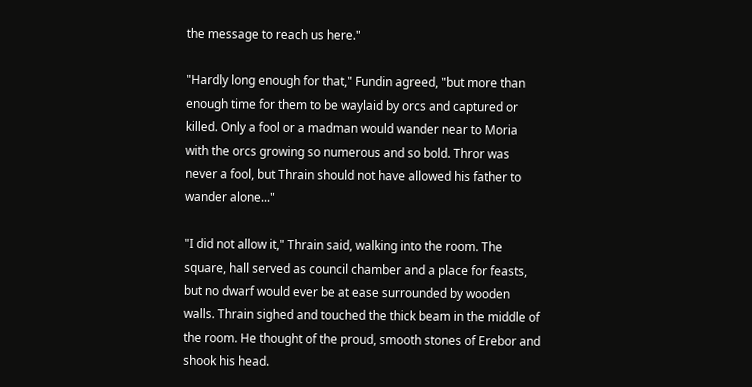the message to reach us here."

"Hardly long enough for that," Fundin agreed, "but more than enough time for them to be waylaid by orcs and captured or killed. Only a fool or a madman would wander near to Moria with the orcs growing so numerous and so bold. Thror was never a fool, but Thrain should not have allowed his father to wander alone..."

"I did not allow it," Thrain said, walking into the room. The square, hall served as council chamber and a place for feasts, but no dwarf would ever be at ease surrounded by wooden walls. Thrain sighed and touched the thick beam in the middle of the room. He thought of the proud, smooth stones of Erebor and shook his head.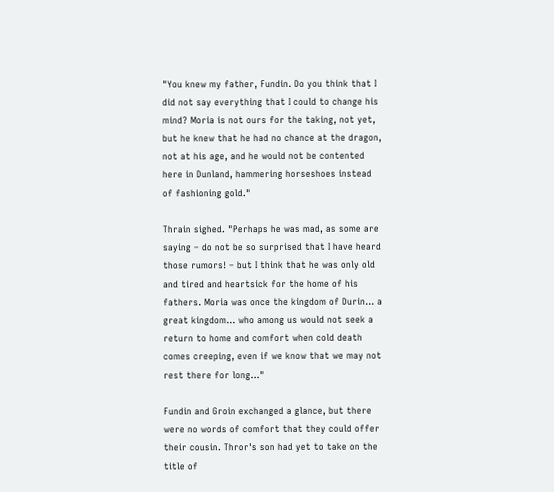"You knew my father, Fundin. Do you think that I did not say everything that I could to change his mind? Moria is not ours for the taking, not yet, but he knew that he had no chance at the dragon, not at his age, and he would not be contented here in Dunland, hammering horseshoes instead of fashioning gold."

Thrain sighed. "Perhaps he was mad, as some are saying – do not be so surprised that I have heard those rumors! – but I think that he was only old and tired and heartsick for the home of his fathers. Moria was once the kingdom of Durin… a great kingdom… who among us would not seek a return to home and comfort when cold death comes creeping, even if we know that we may not rest there for long…"

Fundin and Groin exchanged a glance, but there were no words of comfort that they could offer their cousin. Thror's son had yet to take on the title of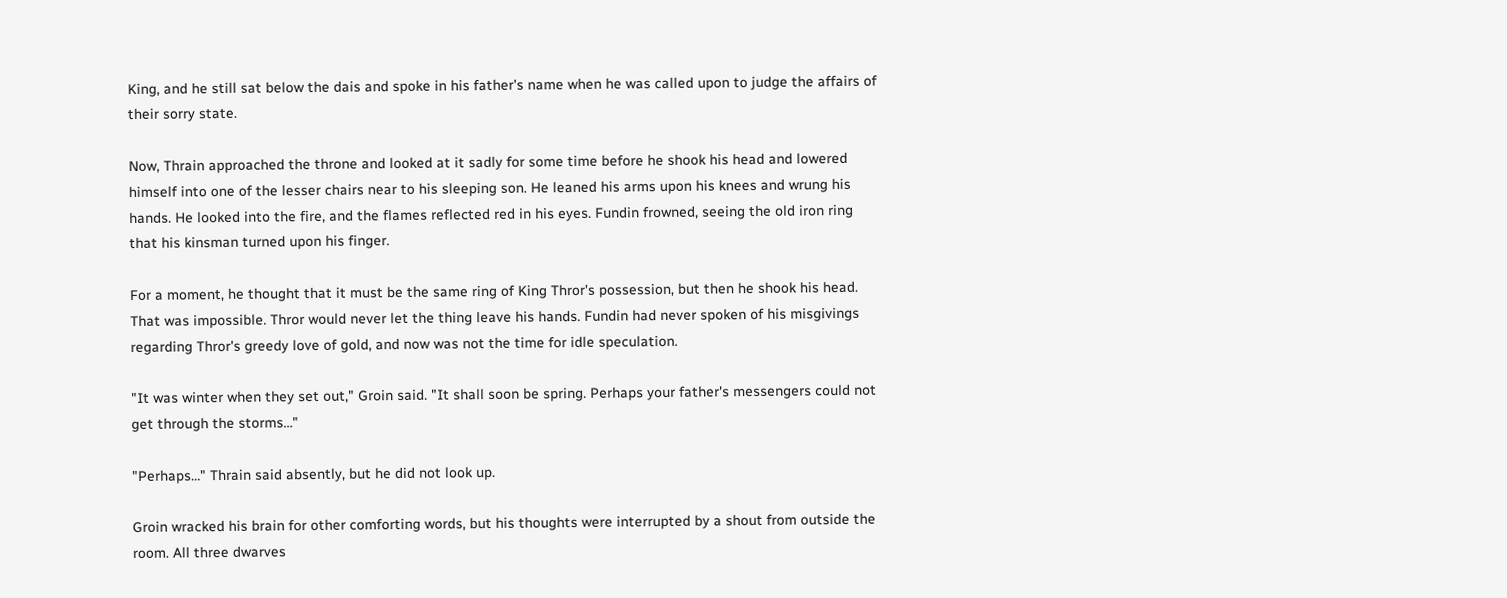King, and he still sat below the dais and spoke in his father's name when he was called upon to judge the affairs of their sorry state.

Now, Thrain approached the throne and looked at it sadly for some time before he shook his head and lowered himself into one of the lesser chairs near to his sleeping son. He leaned his arms upon his knees and wrung his hands. He looked into the fire, and the flames reflected red in his eyes. Fundin frowned, seeing the old iron ring that his kinsman turned upon his finger.

For a moment, he thought that it must be the same ring of King Thror's possession, but then he shook his head. That was impossible. Thror would never let the thing leave his hands. Fundin had never spoken of his misgivings regarding Thror's greedy love of gold, and now was not the time for idle speculation.

"It was winter when they set out," Groin said. "It shall soon be spring. Perhaps your father's messengers could not get through the storms…"

"Perhaps…" Thrain said absently, but he did not look up.

Groin wracked his brain for other comforting words, but his thoughts were interrupted by a shout from outside the room. All three dwarves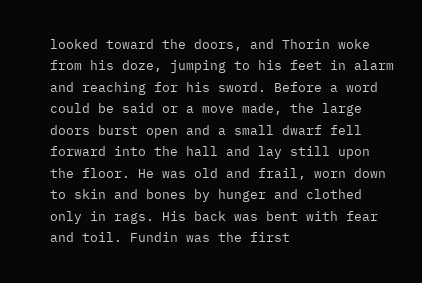looked toward the doors, and Thorin woke from his doze, jumping to his feet in alarm and reaching for his sword. Before a word could be said or a move made, the large doors burst open and a small dwarf fell forward into the hall and lay still upon the floor. He was old and frail, worn down to skin and bones by hunger and clothed only in rags. His back was bent with fear and toil. Fundin was the first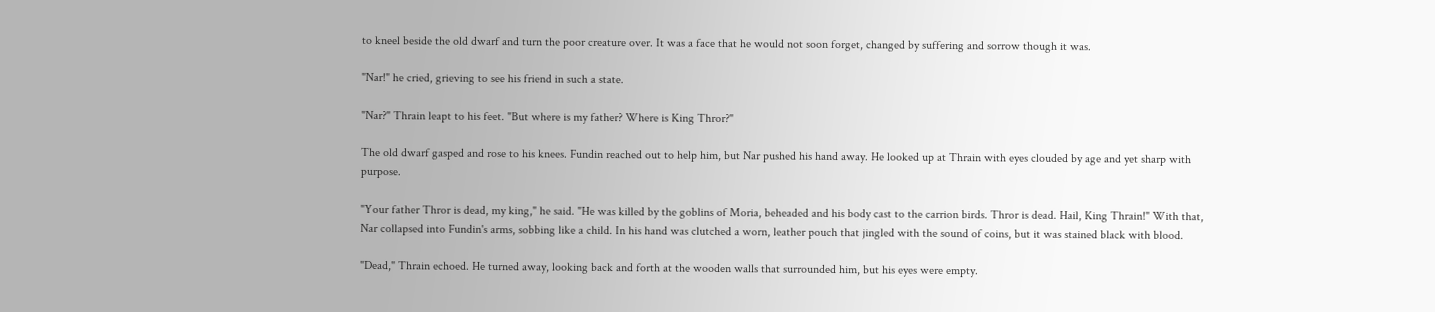to kneel beside the old dwarf and turn the poor creature over. It was a face that he would not soon forget, changed by suffering and sorrow though it was.

"Nar!" he cried, grieving to see his friend in such a state.

"Nar?" Thrain leapt to his feet. "But where is my father? Where is King Thror?"

The old dwarf gasped and rose to his knees. Fundin reached out to help him, but Nar pushed his hand away. He looked up at Thrain with eyes clouded by age and yet sharp with purpose.

"Your father Thror is dead, my king," he said. "He was killed by the goblins of Moria, beheaded and his body cast to the carrion birds. Thror is dead. Hail, King Thrain!" With that, Nar collapsed into Fundin's arms, sobbing like a child. In his hand was clutched a worn, leather pouch that jingled with the sound of coins, but it was stained black with blood.

"Dead," Thrain echoed. He turned away, looking back and forth at the wooden walls that surrounded him, but his eyes were empty.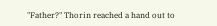"Father?" Thorin reached a hand out to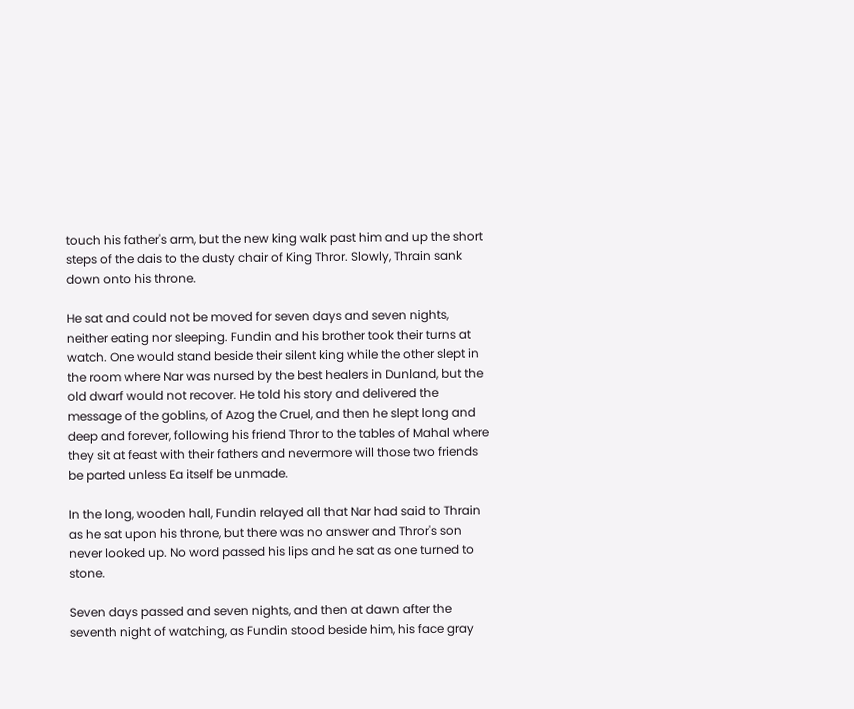touch his father's arm, but the new king walk past him and up the short steps of the dais to the dusty chair of King Thror. Slowly, Thrain sank down onto his throne.

He sat and could not be moved for seven days and seven nights, neither eating nor sleeping. Fundin and his brother took their turns at watch. One would stand beside their silent king while the other slept in the room where Nar was nursed by the best healers in Dunland, but the old dwarf would not recover. He told his story and delivered the message of the goblins, of Azog the Cruel, and then he slept long and deep and forever, following his friend Thror to the tables of Mahal where they sit at feast with their fathers and nevermore will those two friends be parted unless Ea itself be unmade.

In the long, wooden hall, Fundin relayed all that Nar had said to Thrain as he sat upon his throne, but there was no answer and Thror's son never looked up. No word passed his lips and he sat as one turned to stone.

Seven days passed and seven nights, and then at dawn after the seventh night of watching, as Fundin stood beside him, his face gray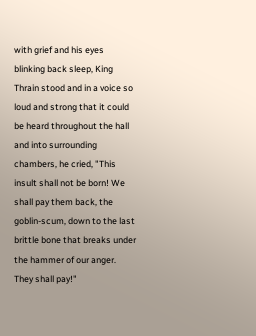with grief and his eyes blinking back sleep, King Thrain stood and in a voice so loud and strong that it could be heard throughout the hall and into surrounding chambers, he cried, "This insult shall not be born! We shall pay them back, the goblin-scum, down to the last brittle bone that breaks under the hammer of our anger. They shall pay!"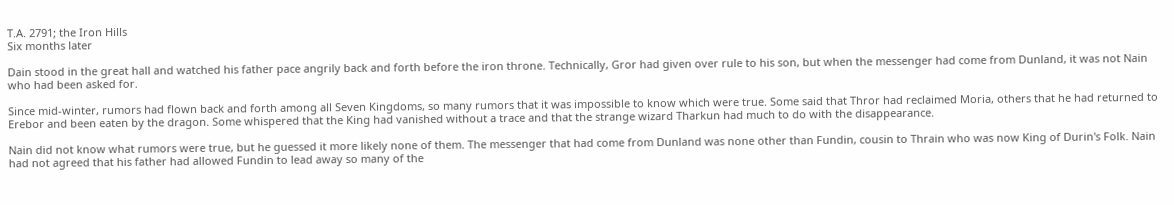T.A. 2791; the Iron Hills
Six months later

Dain stood in the great hall and watched his father pace angrily back and forth before the iron throne. Technically, Gror had given over rule to his son, but when the messenger had come from Dunland, it was not Nain who had been asked for.

Since mid-winter, rumors had flown back and forth among all Seven Kingdoms, so many rumors that it was impossible to know which were true. Some said that Thror had reclaimed Moria, others that he had returned to Erebor and been eaten by the dragon. Some whispered that the King had vanished without a trace and that the strange wizard Tharkun had much to do with the disappearance.

Nain did not know what rumors were true, but he guessed it more likely none of them. The messenger that had come from Dunland was none other than Fundin, cousin to Thrain who was now King of Durin's Folk. Nain had not agreed that his father had allowed Fundin to lead away so many of the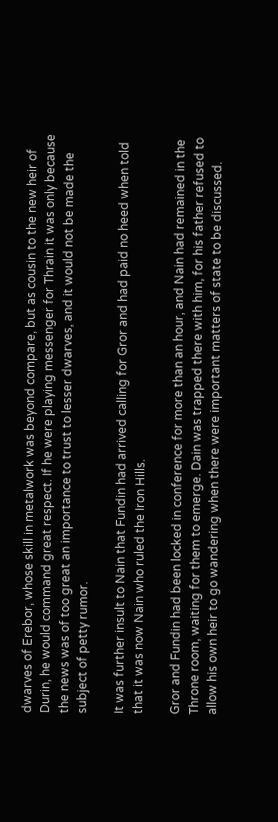dwarves of Erebor, whose skill in metalwork was beyond compare, but as cousin to the new heir of Durin, he would command great respect. If he were playing messenger for Thrain it was only because the news was of too great an importance to trust to lesser dwarves, and it would not be made the subject of petty rumor.

It was further insult to Nain that Fundin had arrived calling for Gror and had paid no heed when told that it was now Nain who ruled the Iron Hills.

Gror and Fundin had been locked in conference for more than an hour, and Nain had remained in the Throne room, waiting for them to emerge. Dain was trapped there with him, for his father refused to allow his own heir to go wandering when there were important matters of state to be discussed.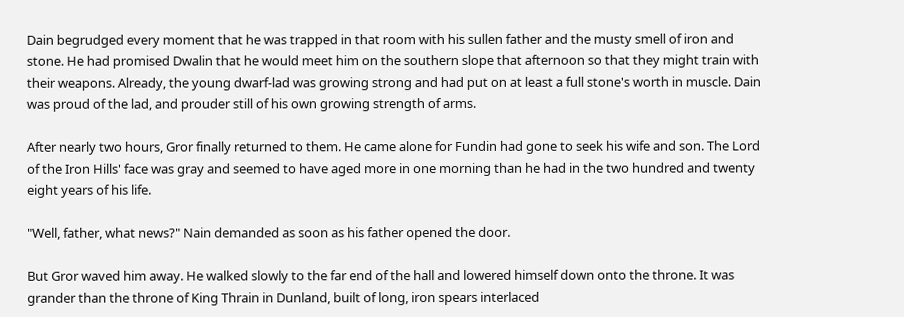Dain begrudged every moment that he was trapped in that room with his sullen father and the musty smell of iron and stone. He had promised Dwalin that he would meet him on the southern slope that afternoon so that they might train with their weapons. Already, the young dwarf-lad was growing strong and had put on at least a full stone's worth in muscle. Dain was proud of the lad, and prouder still of his own growing strength of arms.

After nearly two hours, Gror finally returned to them. He came alone for Fundin had gone to seek his wife and son. The Lord of the Iron Hills' face was gray and seemed to have aged more in one morning than he had in the two hundred and twenty eight years of his life.

"Well, father, what news?" Nain demanded as soon as his father opened the door.

But Gror waved him away. He walked slowly to the far end of the hall and lowered himself down onto the throne. It was grander than the throne of King Thrain in Dunland, built of long, iron spears interlaced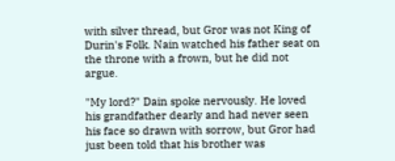with silver thread, but Gror was not King of Durin's Folk. Nain watched his father seat on the throne with a frown, but he did not argue.

"My lord?" Dain spoke nervously. He loved his grandfather dearly and had never seen his face so drawn with sorrow, but Gror had just been told that his brother was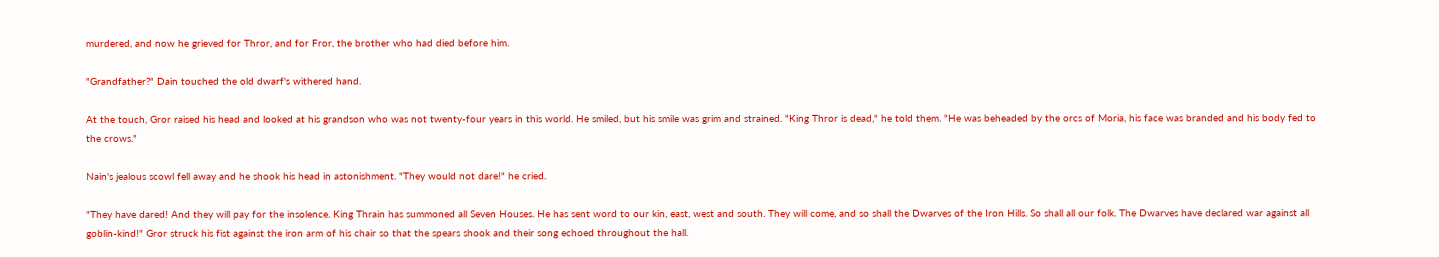murdered, and now he grieved for Thror, and for Fror, the brother who had died before him.

"Grandfather?" Dain touched the old dwarf's withered hand.

At the touch, Gror raised his head and looked at his grandson who was not twenty-four years in this world. He smiled, but his smile was grim and strained. "King Thror is dead," he told them. "He was beheaded by the orcs of Moria, his face was branded and his body fed to the crows."

Nain's jealous scowl fell away and he shook his head in astonishment. "They would not dare!" he cried.

"They have dared! And they will pay for the insolence. King Thrain has summoned all Seven Houses. He has sent word to our kin, east, west and south. They will come, and so shall the Dwarves of the Iron Hills. So shall all our folk. The Dwarves have declared war against all goblin-kind!" Gror struck his fist against the iron arm of his chair so that the spears shook and their song echoed throughout the hall.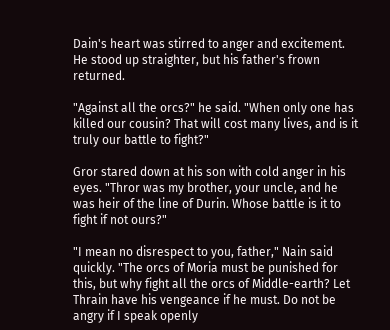Dain's heart was stirred to anger and excitement. He stood up straighter, but his father's frown returned.

"Against all the orcs?" he said. "When only one has killed our cousin? That will cost many lives, and is it truly our battle to fight?"

Gror stared down at his son with cold anger in his eyes. "Thror was my brother, your uncle, and he was heir of the line of Durin. Whose battle is it to fight if not ours?"

"I mean no disrespect to you, father," Nain said quickly. "The orcs of Moria must be punished for this, but why fight all the orcs of Middle-earth? Let Thrain have his vengeance if he must. Do not be angry if I speak openly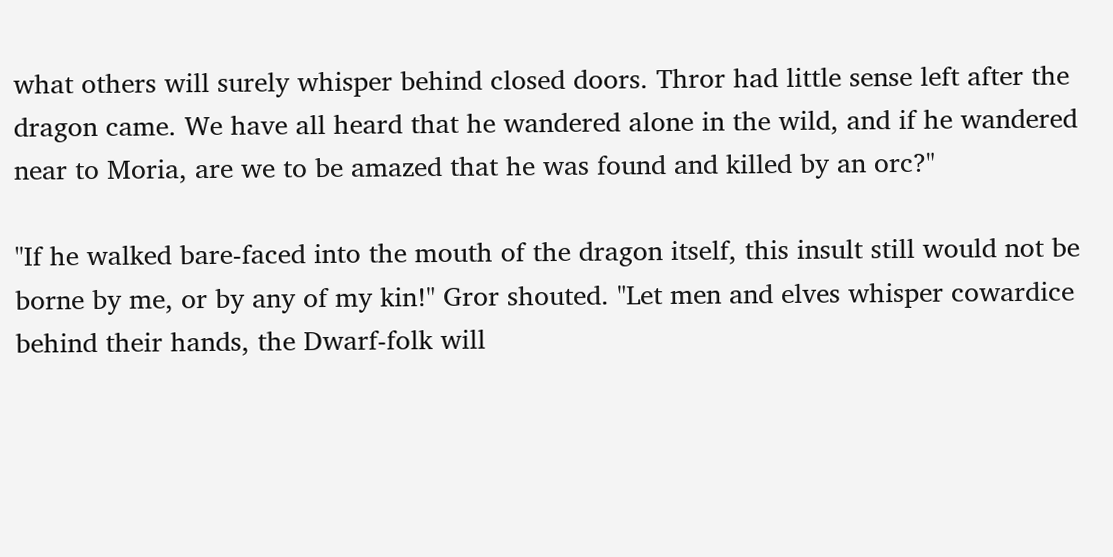what others will surely whisper behind closed doors. Thror had little sense left after the dragon came. We have all heard that he wandered alone in the wild, and if he wandered near to Moria, are we to be amazed that he was found and killed by an orc?"

"If he walked bare-faced into the mouth of the dragon itself, this insult still would not be borne by me, or by any of my kin!" Gror shouted. "Let men and elves whisper cowardice behind their hands, the Dwarf-folk will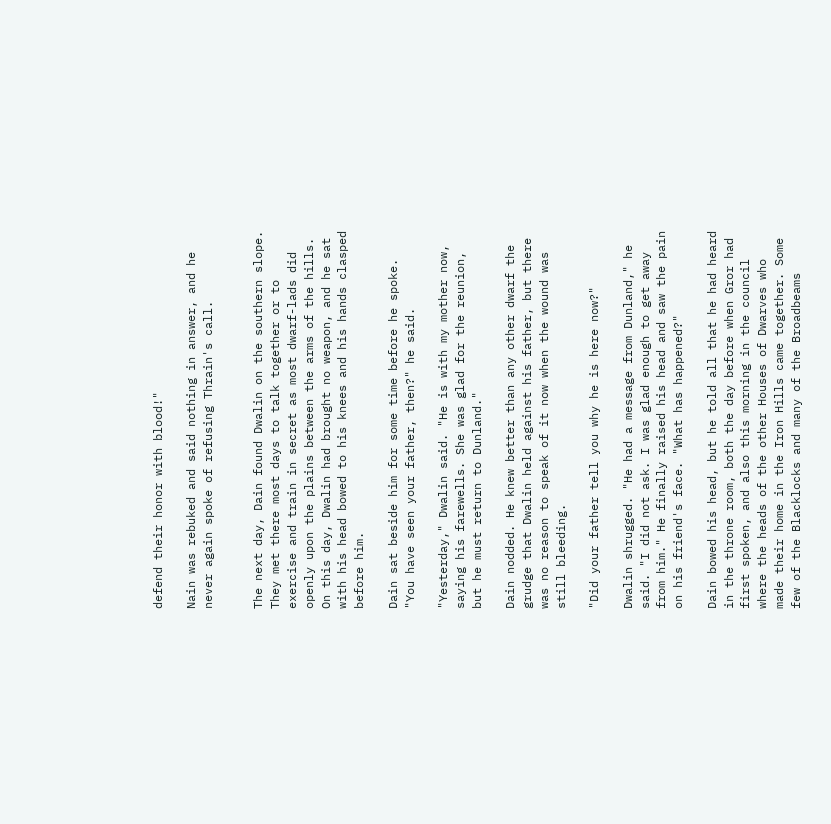defend their honor with blood!"

Nain was rebuked and said nothing in answer, and he never again spoke of refusing Thrain's call.


The next day, Dain found Dwalin on the southern slope. They met there most days to talk together or to exercise and train in secret as most dwarf-lads did openly upon the plains between the arms of the hills. On this day, Dwalin had brought no weapon, and he sat with his head bowed to his knees and his hands clasped before him.

Dain sat beside him for some time before he spoke. "You have seen your father, then?" he said.

"Yesterday," Dwalin said. "He is with my mother now, saying his farewells. She was glad for the reunion, but he must return to Dunland."

Dain nodded. He knew better than any other dwarf the grudge that Dwalin held against his father, but there was no reason to speak of it now when the wound was still bleeding.

"Did your father tell you why he is here now?"

Dwalin shrugged. "He had a message from Dunland," he said. "I did not ask. I was glad enough to get away from him." He finally raised his head and saw the pain on his friend's face. "What has happened?"

Dain bowed his head, but he told all that he had heard in the throne room, both the day before when Gror had first spoken, and also this morning in the council where the heads of the other Houses of Dwarves who made their home in the Iron Hills came together. Some few of the Blacklocks and many of the Broadbeams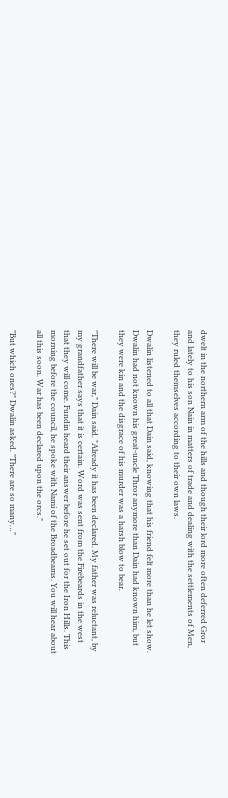dwelt in the northern arm of the hills and though their lord more often deferred Gror and lately to his son Nain in matters of trade and dealing with the settlements of Men, they ruled themselves according to their own laws.

Dwalin listened to all that Dain said, knowing that his friend felt more than he let show. Dwalin had not known his great-uncle Thror anymore than Dain had known him, but they were kin and the disgrace of his murder was a harsh blow to bear.

"There will be war," Dain said. "Already it has been declared. My father was reluctant, by my grandfather says that it is certain. Word was sent from the Firebeards in the west that they will come. Fundin heard their answer before he set out for the Iron Hills. This morning before the council, he spoke with Nami of the Broadbeams. You will hear about all this soon. War has been declared upon the orcs."

"But which ones?" Dwalin asked. "There are so many…"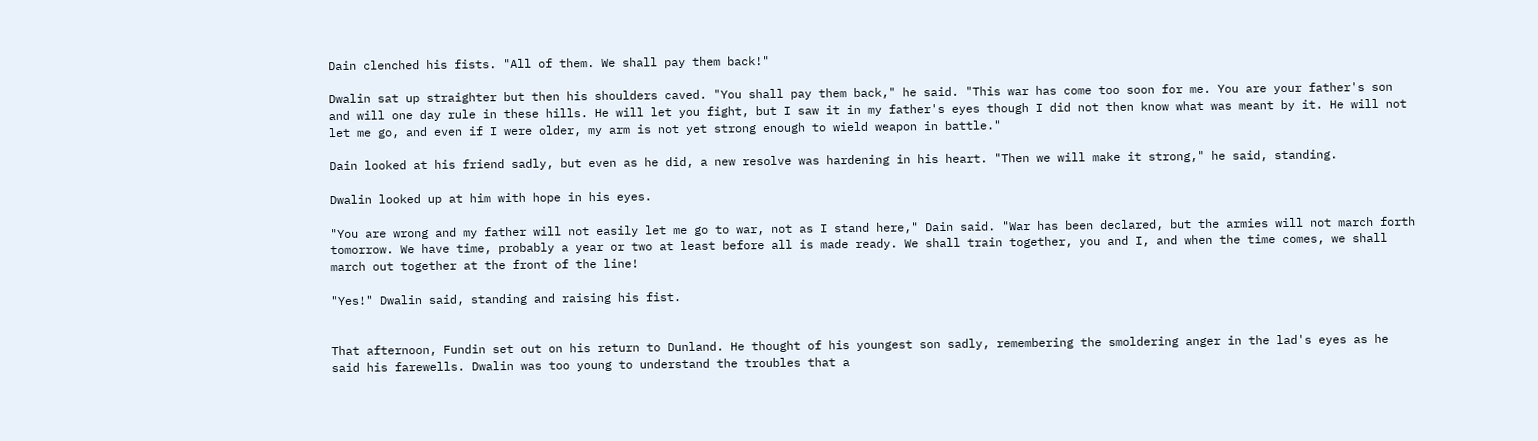Dain clenched his fists. "All of them. We shall pay them back!"

Dwalin sat up straighter but then his shoulders caved. "You shall pay them back," he said. "This war has come too soon for me. You are your father's son and will one day rule in these hills. He will let you fight, but I saw it in my father's eyes though I did not then know what was meant by it. He will not let me go, and even if I were older, my arm is not yet strong enough to wield weapon in battle."

Dain looked at his friend sadly, but even as he did, a new resolve was hardening in his heart. "Then we will make it strong," he said, standing.

Dwalin looked up at him with hope in his eyes.

"You are wrong and my father will not easily let me go to war, not as I stand here," Dain said. "War has been declared, but the armies will not march forth tomorrow. We have time, probably a year or two at least before all is made ready. We shall train together, you and I, and when the time comes, we shall march out together at the front of the line!

"Yes!" Dwalin said, standing and raising his fist.


That afternoon, Fundin set out on his return to Dunland. He thought of his youngest son sadly, remembering the smoldering anger in the lad's eyes as he said his farewells. Dwalin was too young to understand the troubles that a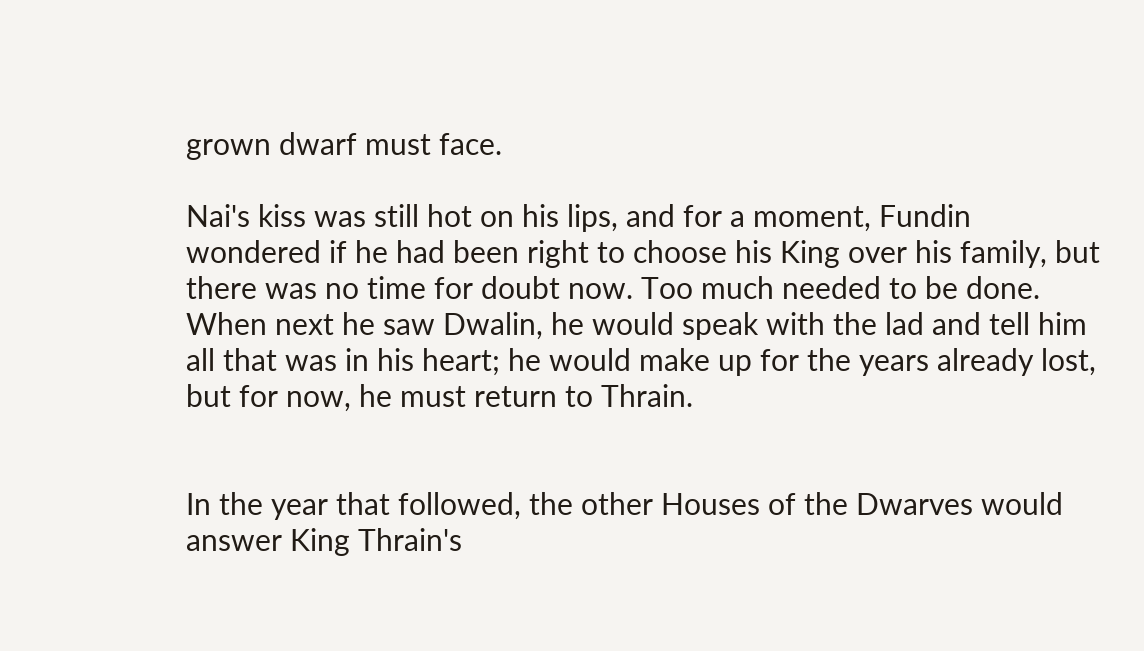grown dwarf must face.

Nai's kiss was still hot on his lips, and for a moment, Fundin wondered if he had been right to choose his King over his family, but there was no time for doubt now. Too much needed to be done. When next he saw Dwalin, he would speak with the lad and tell him all that was in his heart; he would make up for the years already lost, but for now, he must return to Thrain.


In the year that followed, the other Houses of the Dwarves would answer King Thrain's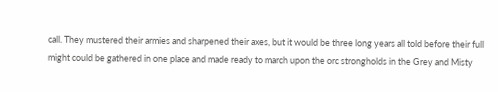call. They mustered their armies and sharpened their axes, but it would be three long years all told before their full might could be gathered in one place and made ready to march upon the orc strongholds in the Grey and Misty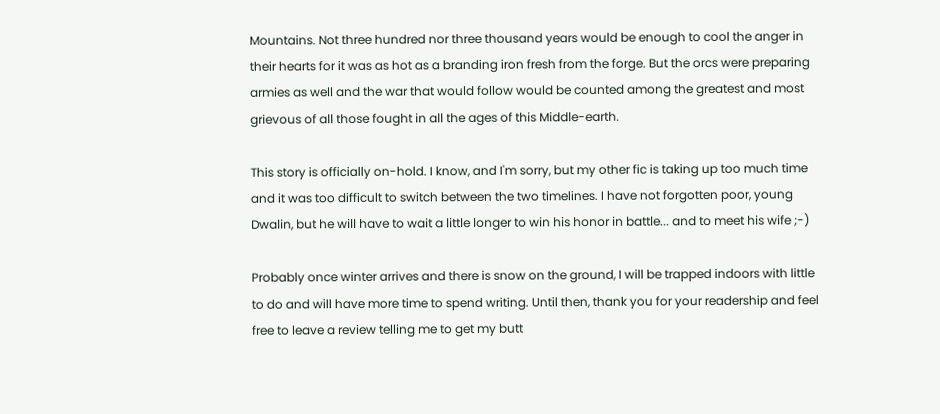Mountains. Not three hundred nor three thousand years would be enough to cool the anger in their hearts for it was as hot as a branding iron fresh from the forge. But the orcs were preparing armies as well and the war that would follow would be counted among the greatest and most grievous of all those fought in all the ages of this Middle-earth.

This story is officially on-hold. I know, and I'm sorry, but my other fic is taking up too much time and it was too difficult to switch between the two timelines. I have not forgotten poor, young Dwalin, but he will have to wait a little longer to win his honor in battle... and to meet his wife ;-)

Probably once winter arrives and there is snow on the ground, I will be trapped indoors with little to do and will have more time to spend writing. Until then, thank you for your readership and feel free to leave a review telling me to get my butt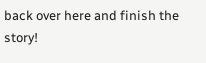back over here and finish the story!